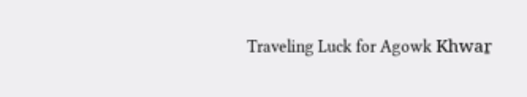Traveling Luck for Agowk Khwaṟ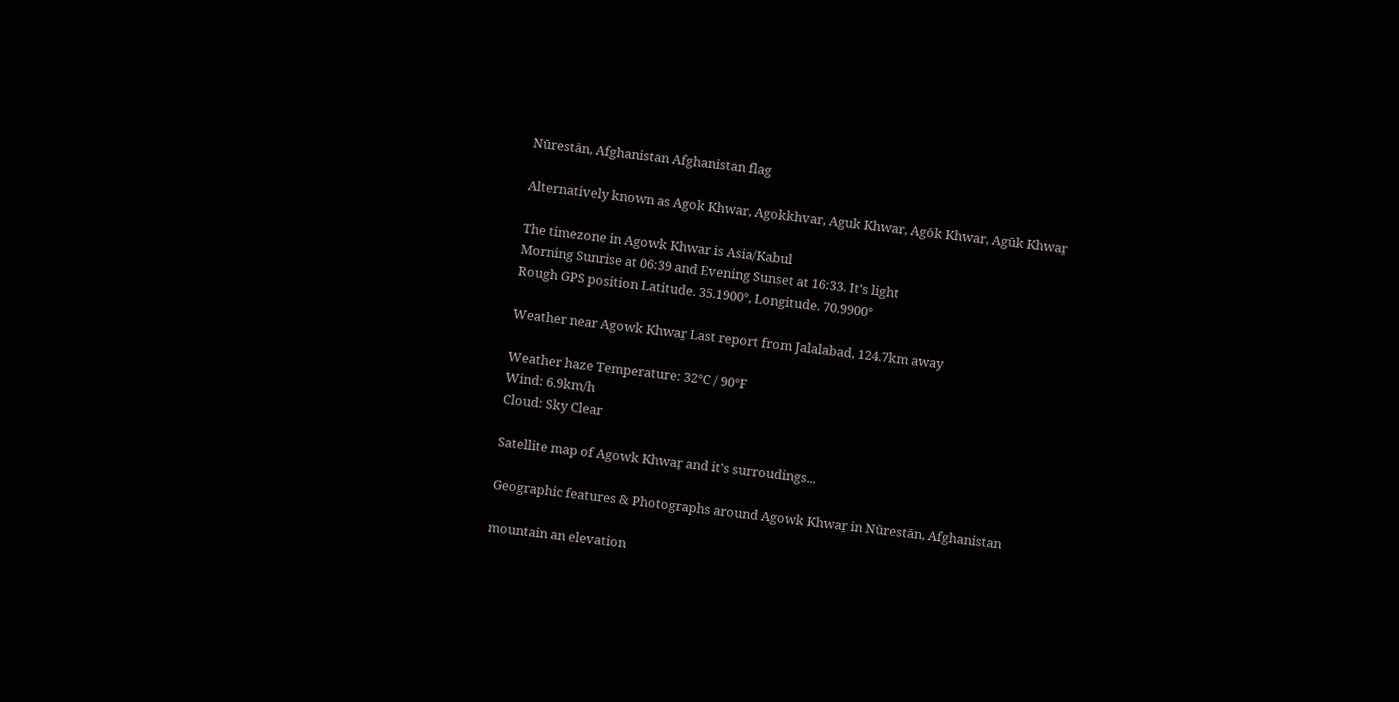Nūrestān, Afghanistan Afghanistan flag

Alternatively known as Agok Khwar, Agokkhvar, Aguk Khwar, Agōk Khwar, Agūk Khwaṟ

The timezone in Agowk Khwar is Asia/Kabul
Morning Sunrise at 06:39 and Evening Sunset at 16:33. It's light
Rough GPS position Latitude. 35.1900°, Longitude. 70.9900°

Weather near Agowk Khwaṟ Last report from Jalalabad, 124.7km away

Weather haze Temperature: 32°C / 90°F
Wind: 6.9km/h
Cloud: Sky Clear

Satellite map of Agowk Khwaṟ and it's surroudings...

Geographic features & Photographs around Agowk Khwaṟ in Nūrestān, Afghanistan

mountain an elevation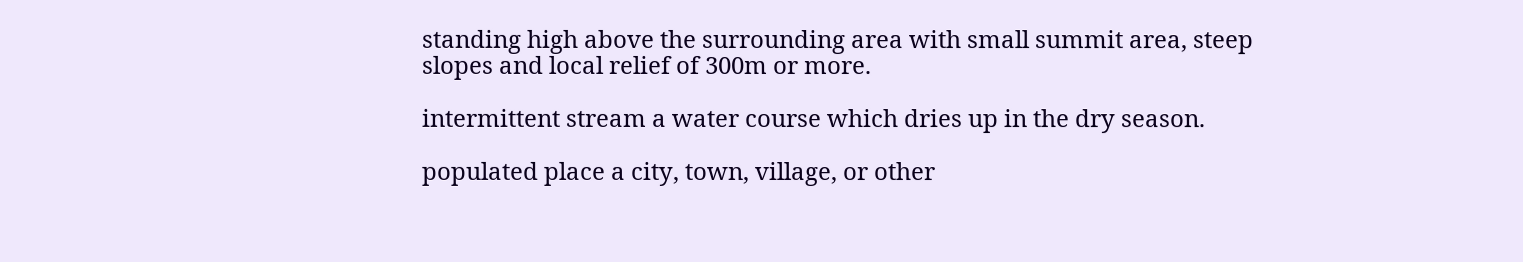standing high above the surrounding area with small summit area, steep slopes and local relief of 300m or more.

intermittent stream a water course which dries up in the dry season.

populated place a city, town, village, or other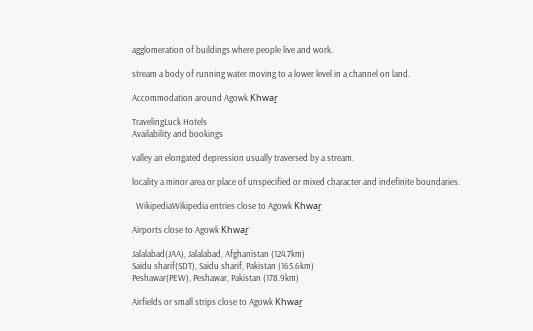agglomeration of buildings where people live and work.

stream a body of running water moving to a lower level in a channel on land.

Accommodation around Agowk Khwaṟ

TravelingLuck Hotels
Availability and bookings

valley an elongated depression usually traversed by a stream.

locality a minor area or place of unspecified or mixed character and indefinite boundaries.

  WikipediaWikipedia entries close to Agowk Khwaṟ

Airports close to Agowk Khwaṟ

Jalalabad(JAA), Jalalabad, Afghanistan (124.7km)
Saidu sharif(SDT), Saidu sharif, Pakistan (165.6km)
Peshawar(PEW), Peshawar, Pakistan (178.9km)

Airfields or small strips close to Agowk Khwaṟ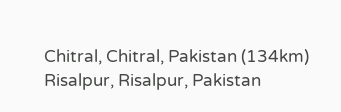Chitral, Chitral, Pakistan (134km)
Risalpur, Risalpur, Pakistan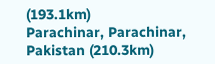(193.1km)
Parachinar, Parachinar, Pakistan (210.3km)